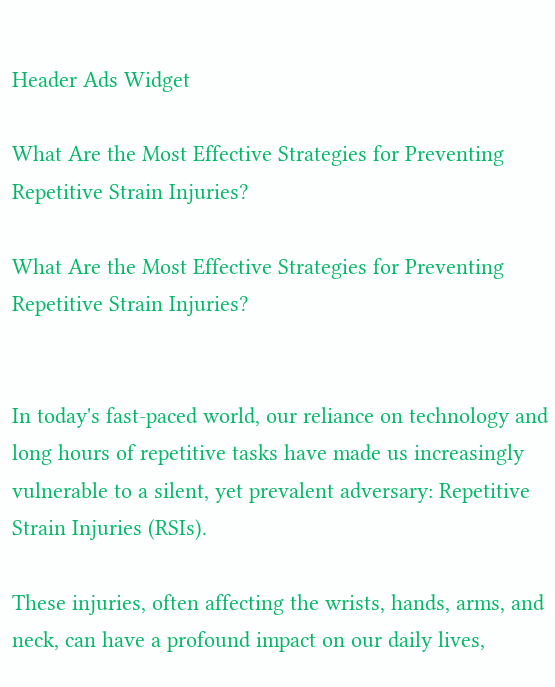Header Ads Widget

What Are the Most Effective Strategies for Preventing Repetitive Strain Injuries?

What Are the Most Effective Strategies for Preventing Repetitive Strain Injuries?


In today's fast-paced world, our reliance on technology and long hours of repetitive tasks have made us increasingly vulnerable to a silent, yet prevalent adversary: Repetitive Strain Injuries (RSIs).

These injuries, often affecting the wrists, hands, arms, and neck, can have a profound impact on our daily lives,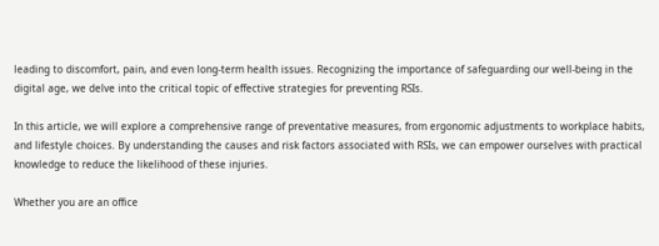leading to discomfort, pain, and even long-term health issues. Recognizing the importance of safeguarding our well-being in the digital age, we delve into the critical topic of effective strategies for preventing RSIs.

In this article, we will explore a comprehensive range of preventative measures, from ergonomic adjustments to workplace habits, and lifestyle choices. By understanding the causes and risk factors associated with RSIs, we can empower ourselves with practical knowledge to reduce the likelihood of these injuries.

Whether you are an office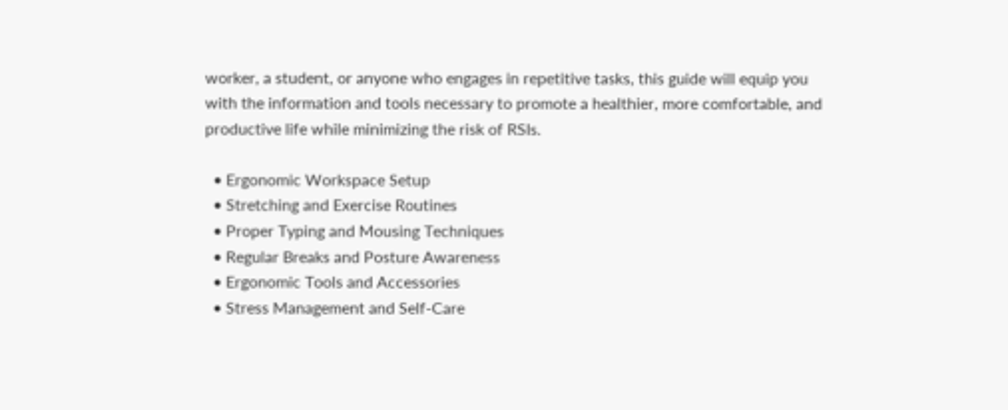worker, a student, or anyone who engages in repetitive tasks, this guide will equip you with the information and tools necessary to promote a healthier, more comfortable, and productive life while minimizing the risk of RSIs.

  • Ergonomic Workspace Setup
  • Stretching and Exercise Routines
  • Proper Typing and Mousing Techniques
  • Regular Breaks and Posture Awareness
  • Ergonomic Tools and Accessories
  • Stress Management and Self-Care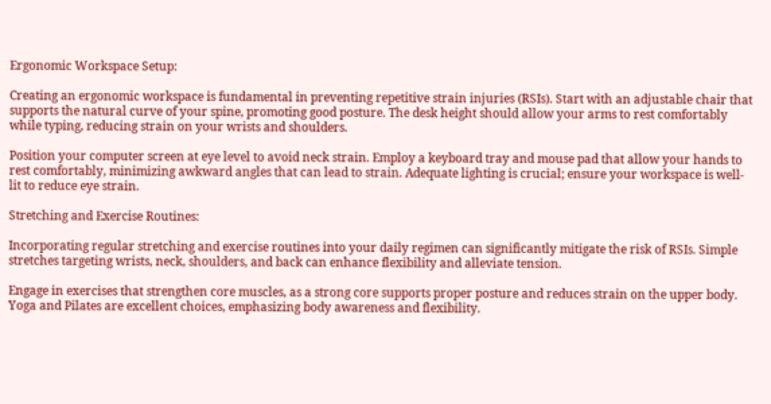Ergonomic Workspace Setup:

Creating an ergonomic workspace is fundamental in preventing repetitive strain injuries (RSIs). Start with an adjustable chair that supports the natural curve of your spine, promoting good posture. The desk height should allow your arms to rest comfortably while typing, reducing strain on your wrists and shoulders.

Position your computer screen at eye level to avoid neck strain. Employ a keyboard tray and mouse pad that allow your hands to rest comfortably, minimizing awkward angles that can lead to strain. Adequate lighting is crucial; ensure your workspace is well-lit to reduce eye strain.

Stretching and Exercise Routines:

Incorporating regular stretching and exercise routines into your daily regimen can significantly mitigate the risk of RSIs. Simple stretches targeting wrists, neck, shoulders, and back can enhance flexibility and alleviate tension.

Engage in exercises that strengthen core muscles, as a strong core supports proper posture and reduces strain on the upper body. Yoga and Pilates are excellent choices, emphasizing body awareness and flexibility.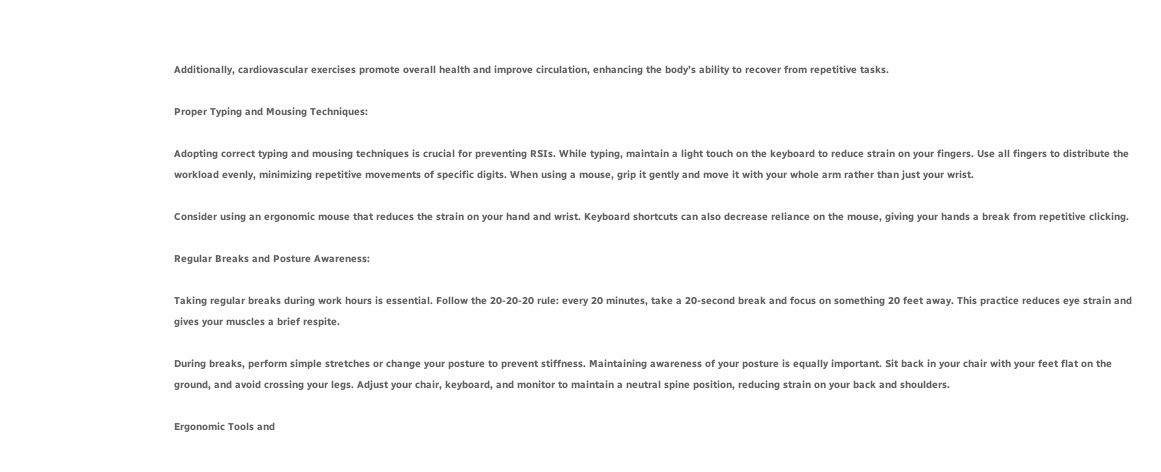Additionally, cardiovascular exercises promote overall health and improve circulation, enhancing the body’s ability to recover from repetitive tasks.

Proper Typing and Mousing Techniques:

Adopting correct typing and mousing techniques is crucial for preventing RSIs. While typing, maintain a light touch on the keyboard to reduce strain on your fingers. Use all fingers to distribute the workload evenly, minimizing repetitive movements of specific digits. When using a mouse, grip it gently and move it with your whole arm rather than just your wrist.

Consider using an ergonomic mouse that reduces the strain on your hand and wrist. Keyboard shortcuts can also decrease reliance on the mouse, giving your hands a break from repetitive clicking.

Regular Breaks and Posture Awareness:

Taking regular breaks during work hours is essential. Follow the 20-20-20 rule: every 20 minutes, take a 20-second break and focus on something 20 feet away. This practice reduces eye strain and gives your muscles a brief respite.

During breaks, perform simple stretches or change your posture to prevent stiffness. Maintaining awareness of your posture is equally important. Sit back in your chair with your feet flat on the ground, and avoid crossing your legs. Adjust your chair, keyboard, and monitor to maintain a neutral spine position, reducing strain on your back and shoulders.

Ergonomic Tools and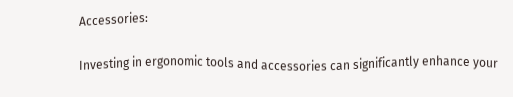Accessories:

Investing in ergonomic tools and accessories can significantly enhance your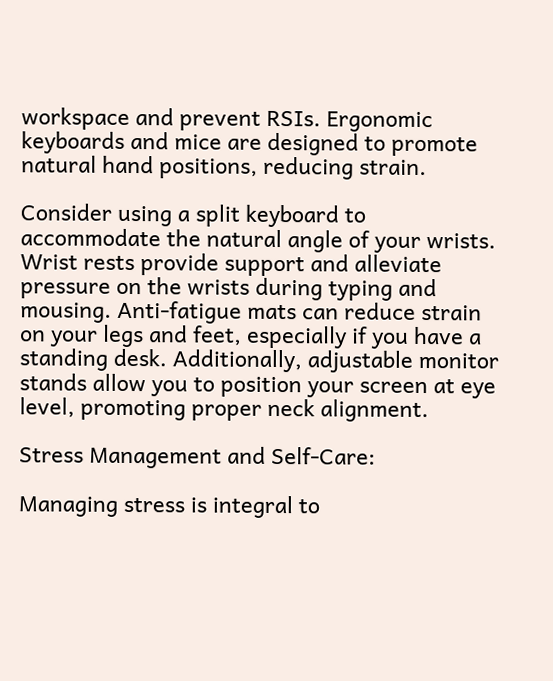workspace and prevent RSIs. Ergonomic keyboards and mice are designed to promote natural hand positions, reducing strain.

Consider using a split keyboard to accommodate the natural angle of your wrists. Wrist rests provide support and alleviate pressure on the wrists during typing and mousing. Anti-fatigue mats can reduce strain on your legs and feet, especially if you have a standing desk. Additionally, adjustable monitor stands allow you to position your screen at eye level, promoting proper neck alignment.

Stress Management and Self-Care:

Managing stress is integral to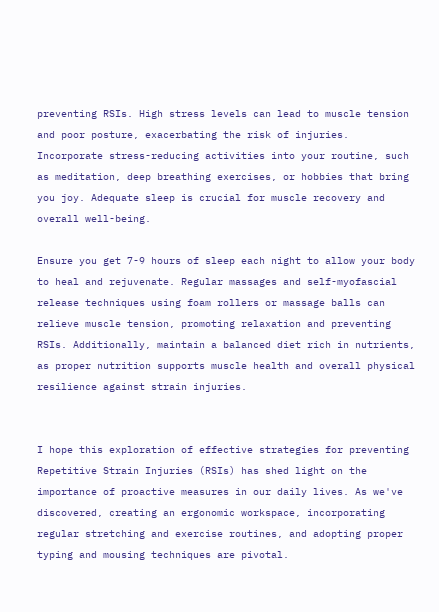preventing RSIs. High stress levels can lead to muscle tension and poor posture, exacerbating the risk of injuries. Incorporate stress-reducing activities into your routine, such as meditation, deep breathing exercises, or hobbies that bring you joy. Adequate sleep is crucial for muscle recovery and overall well-being.

Ensure you get 7-9 hours of sleep each night to allow your body to heal and rejuvenate. Regular massages and self-myofascial release techniques using foam rollers or massage balls can relieve muscle tension, promoting relaxation and preventing RSIs. Additionally, maintain a balanced diet rich in nutrients, as proper nutrition supports muscle health and overall physical resilience against strain injuries.


I hope this exploration of effective strategies for preventing Repetitive Strain Injuries (RSIs) has shed light on the importance of proactive measures in our daily lives. As we've discovered, creating an ergonomic workspace, incorporating regular stretching and exercise routines, and adopting proper typing and mousing techniques are pivotal.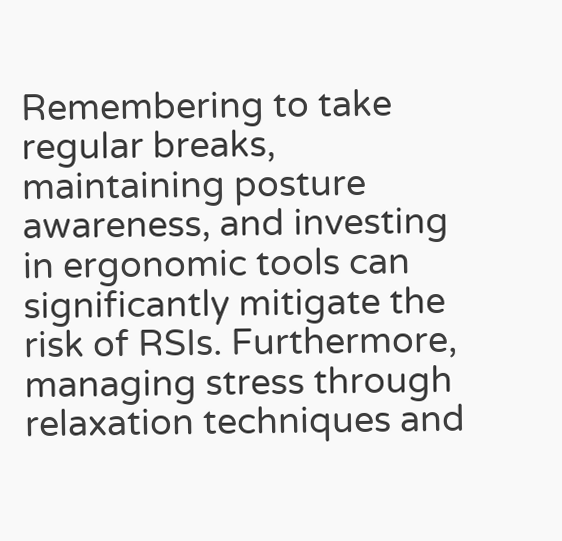Remembering to take regular breaks, maintaining posture awareness, and investing in ergonomic tools can significantly mitigate the risk of RSIs. Furthermore, managing stress through relaxation techniques and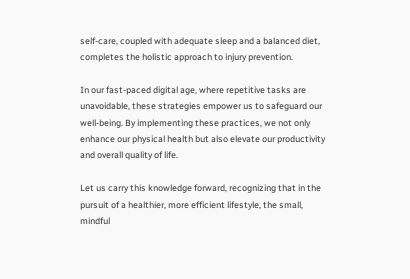self-care, coupled with adequate sleep and a balanced diet, completes the holistic approach to injury prevention.

In our fast-paced digital age, where repetitive tasks are unavoidable, these strategies empower us to safeguard our well-being. By implementing these practices, we not only enhance our physical health but also elevate our productivity and overall quality of life.

Let us carry this knowledge forward, recognizing that in the pursuit of a healthier, more efficient lifestyle, the small, mindful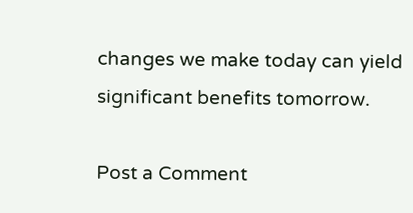changes we make today can yield significant benefits tomorrow.

Post a Comment